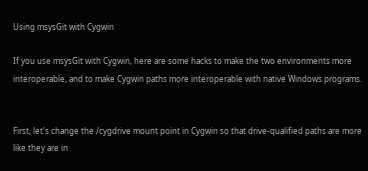Using msysGit with Cygwin

If you use msysGit with Cygwin, here are some hacks to make the two environments more interoperable, and to make Cygwin paths more interoperable with native Windows programs.


First, let's change the /cygdrive mount point in Cygwin so that drive-qualified paths are more like they are in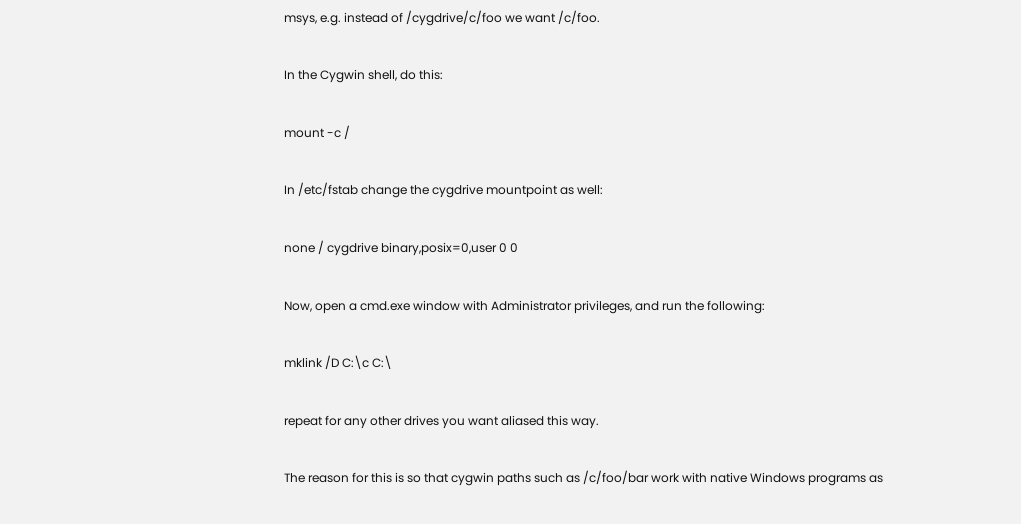msys, e.g. instead of /cygdrive/c/foo we want /c/foo.

In the Cygwin shell, do this:

mount -c /

In /etc/fstab change the cygdrive mountpoint as well:

none / cygdrive binary,posix=0,user 0 0

Now, open a cmd.exe window with Administrator privileges, and run the following:

mklink /D C:\c C:\

repeat for any other drives you want aliased this way.

The reason for this is so that cygwin paths such as /c/foo/bar work with native Windows programs as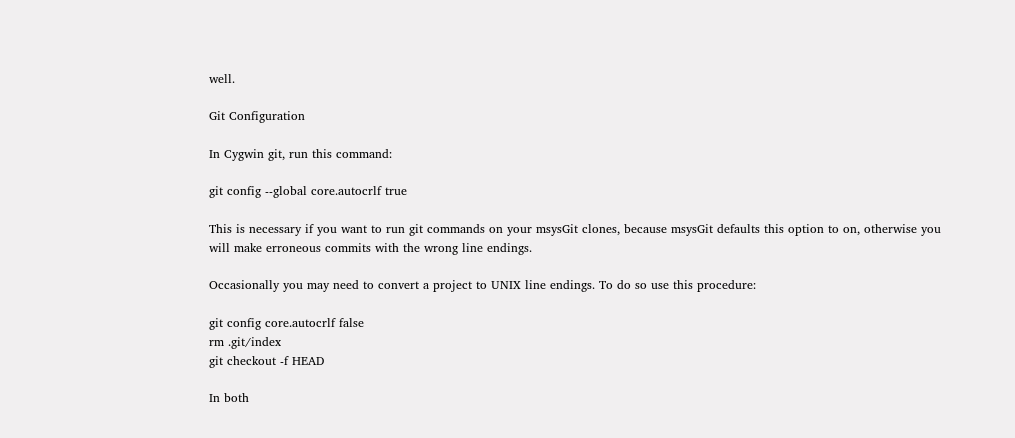well.

Git Configuration

In Cygwin git, run this command:

git config --global core.autocrlf true

This is necessary if you want to run git commands on your msysGit clones, because msysGit defaults this option to on, otherwise you will make erroneous commits with the wrong line endings.

Occasionally you may need to convert a project to UNIX line endings. To do so use this procedure:

git config core.autocrlf false
rm .git/index
git checkout -f HEAD

In both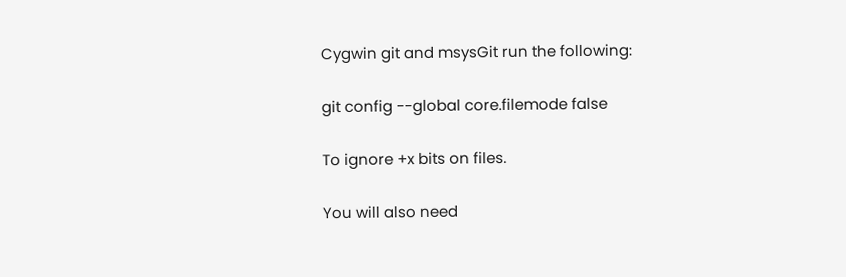Cygwin git and msysGit run the following:

git config --global core.filemode false

To ignore +x bits on files.

You will also need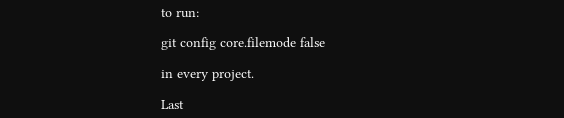to run:

git config core.filemode false

in every project.

Last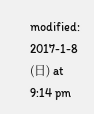modified: 2017-1-8 (日) at 9:14 pm